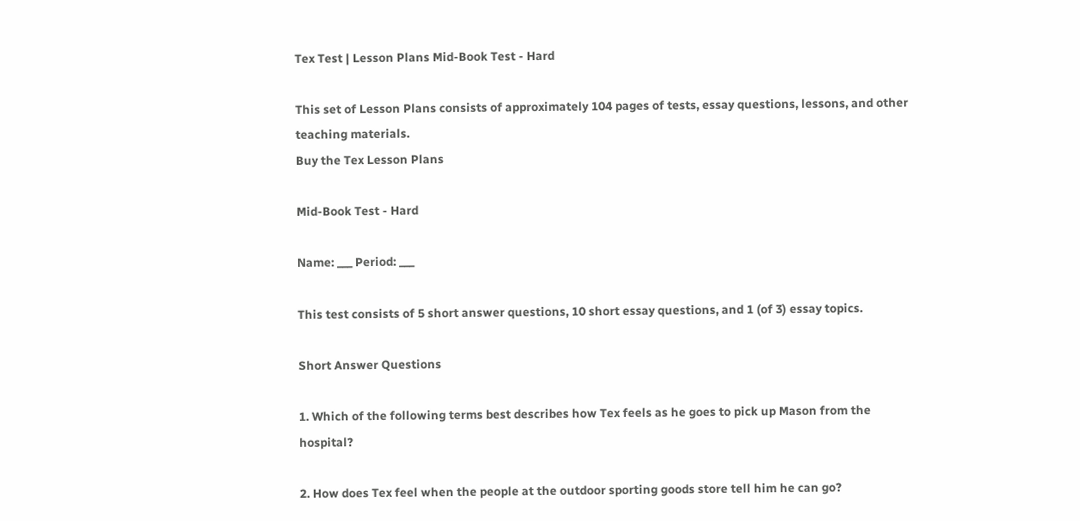Tex Test | Lesson Plans Mid-Book Test - Hard

This set of Lesson Plans consists of approximately 104 pages of tests, essay questions, lessons, and other teaching materials.
Buy the Tex Lesson Plans

Mid-Book Test - Hard

Name: ___ Period: ___

This test consists of 5 short answer questions, 10 short essay questions, and 1 (of 3) essay topics.

Short Answer Questions

1. Which of the following terms best describes how Tex feels as he goes to pick up Mason from the hospital?

2. How does Tex feel when the people at the outdoor sporting goods store tell him he can go?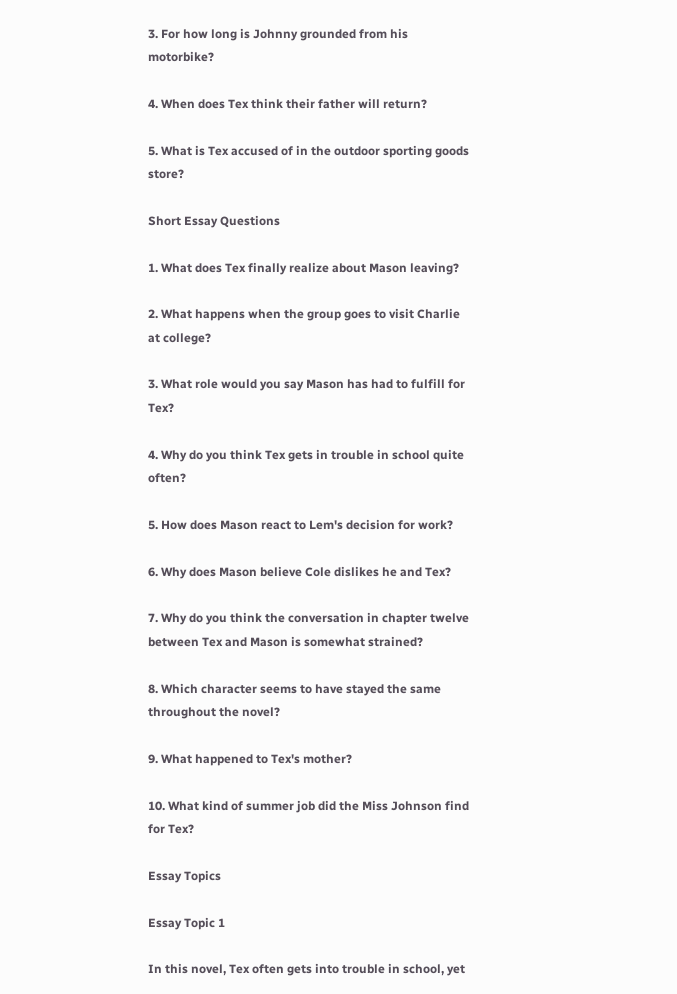3. For how long is Johnny grounded from his motorbike?

4. When does Tex think their father will return?

5. What is Tex accused of in the outdoor sporting goods store?

Short Essay Questions

1. What does Tex finally realize about Mason leaving?

2. What happens when the group goes to visit Charlie at college?

3. What role would you say Mason has had to fulfill for Tex?

4. Why do you think Tex gets in trouble in school quite often?

5. How does Mason react to Lem's decision for work?

6. Why does Mason believe Cole dislikes he and Tex?

7. Why do you think the conversation in chapter twelve between Tex and Mason is somewhat strained?

8. Which character seems to have stayed the same throughout the novel?

9. What happened to Tex's mother?

10. What kind of summer job did the Miss Johnson find for Tex?

Essay Topics

Essay Topic 1

In this novel, Tex often gets into trouble in school, yet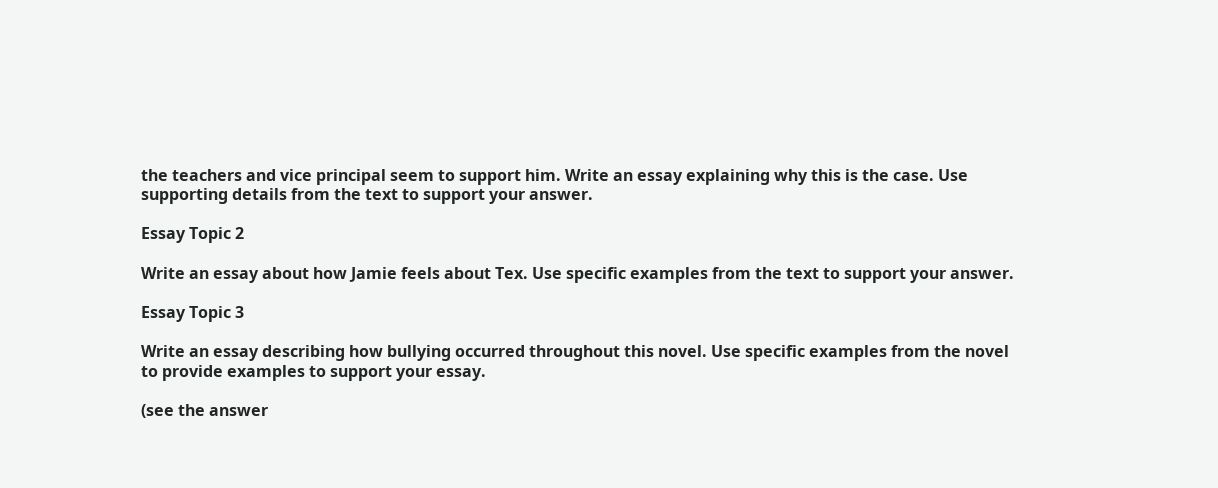the teachers and vice principal seem to support him. Write an essay explaining why this is the case. Use supporting details from the text to support your answer.

Essay Topic 2

Write an essay about how Jamie feels about Tex. Use specific examples from the text to support your answer.

Essay Topic 3

Write an essay describing how bullying occurred throughout this novel. Use specific examples from the novel to provide examples to support your essay.

(see the answer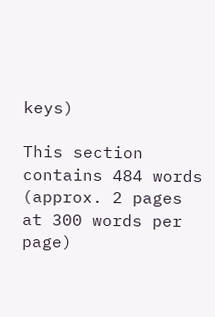keys)

This section contains 484 words
(approx. 2 pages at 300 words per page)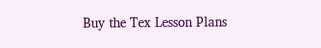Buy the Tex Lesson Plans